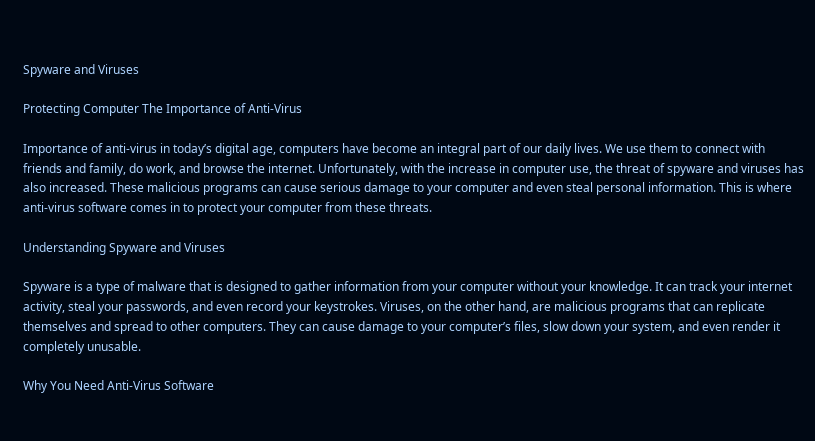Spyware and Viruses

Protecting Computer The Importance of Anti-Virus

Importance of anti-virus in today’s digital age, computers have become an integral part of our daily lives. We use them to connect with friends and family, do work, and browse the internet. Unfortunately, with the increase in computer use, the threat of spyware and viruses has also increased. These malicious programs can cause serious damage to your computer and even steal personal information. This is where anti-virus software comes in to protect your computer from these threats.

Understanding Spyware and Viruses

Spyware is a type of malware that is designed to gather information from your computer without your knowledge. It can track your internet activity, steal your passwords, and even record your keystrokes. Viruses, on the other hand, are malicious programs that can replicate themselves and spread to other computers. They can cause damage to your computer’s files, slow down your system, and even render it completely unusable.

Why You Need Anti-Virus Software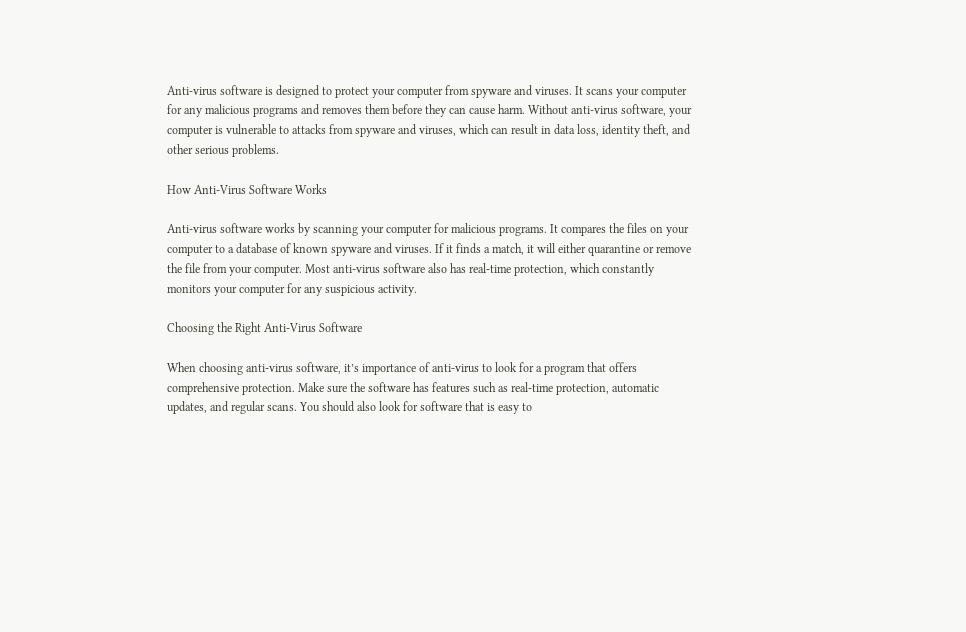Anti-virus software is designed to protect your computer from spyware and viruses. It scans your computer for any malicious programs and removes them before they can cause harm. Without anti-virus software, your computer is vulnerable to attacks from spyware and viruses, which can result in data loss, identity theft, and other serious problems.

How Anti-Virus Software Works

Anti-virus software works by scanning your computer for malicious programs. It compares the files on your computer to a database of known spyware and viruses. If it finds a match, it will either quarantine or remove the file from your computer. Most anti-virus software also has real-time protection, which constantly monitors your computer for any suspicious activity.

Choosing the Right Anti-Virus Software

When choosing anti-virus software, it’s importance of anti-virus to look for a program that offers comprehensive protection. Make sure the software has features such as real-time protection, automatic updates, and regular scans. You should also look for software that is easy to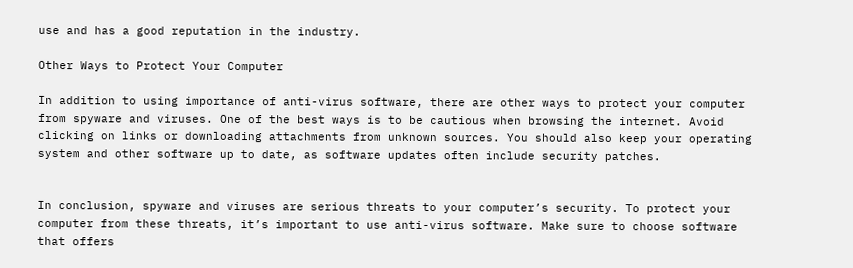use and has a good reputation in the industry.

Other Ways to Protect Your Computer

In addition to using importance of anti-virus software, there are other ways to protect your computer from spyware and viruses. One of the best ways is to be cautious when browsing the internet. Avoid clicking on links or downloading attachments from unknown sources. You should also keep your operating system and other software up to date, as software updates often include security patches.


In conclusion, spyware and viruses are serious threats to your computer’s security. To protect your computer from these threats, it’s important to use anti-virus software. Make sure to choose software that offers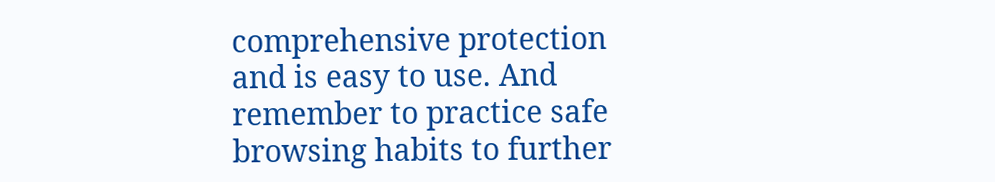comprehensive protection and is easy to use. And remember to practice safe browsing habits to further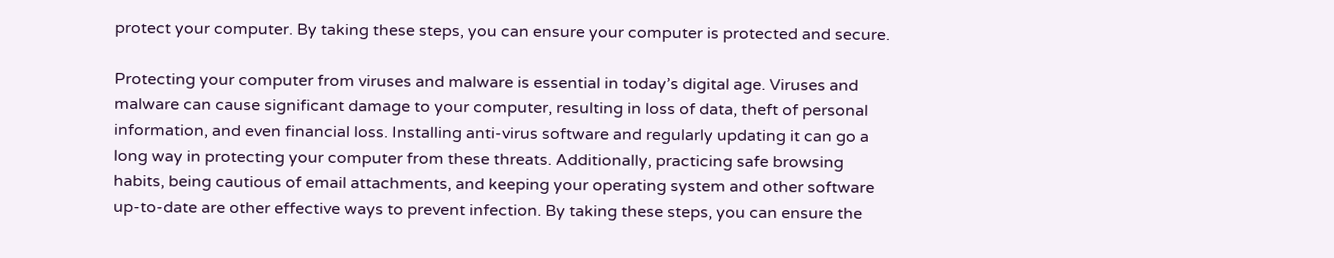protect your computer. By taking these steps, you can ensure your computer is protected and secure.

Protecting your computer from viruses and malware is essential in today’s digital age. Viruses and malware can cause significant damage to your computer, resulting in loss of data, theft of personal information, and even financial loss. Installing anti-virus software and regularly updating it can go a long way in protecting your computer from these threats. Additionally, practicing safe browsing habits, being cautious of email attachments, and keeping your operating system and other software up-to-date are other effective ways to prevent infection. By taking these steps, you can ensure the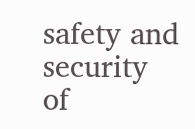safety and security of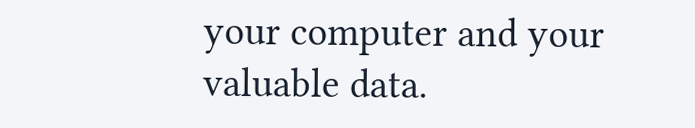your computer and your valuable data.